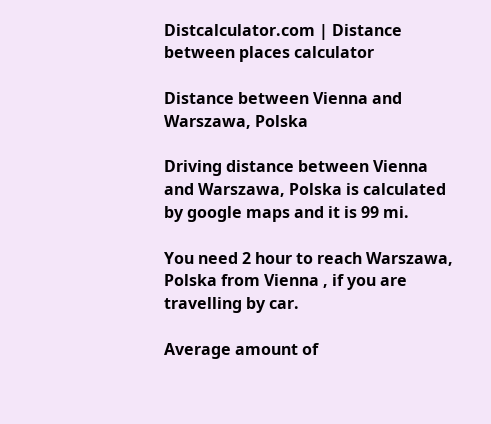Distcalculator.com | Distance between places calculator

Distance between Vienna and Warszawa, Polska

Driving distance between Vienna and Warszawa, Polska is calculated by google maps and it is 99 mi.

You need 2 hour to reach Warszawa, Polska from Vienna , if you are travelling by car.

Average amount of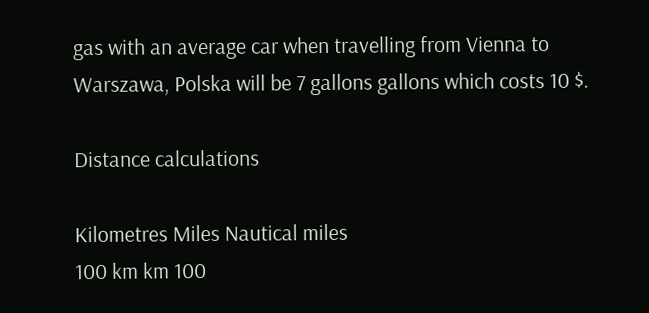gas with an average car when travelling from Vienna to Warszawa, Polska will be 7 gallons gallons which costs 10 $.

Distance calculations

Kilometres Miles Nautical miles
100 km km 100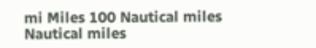mi Miles 100 Nautical miles Nautical miles